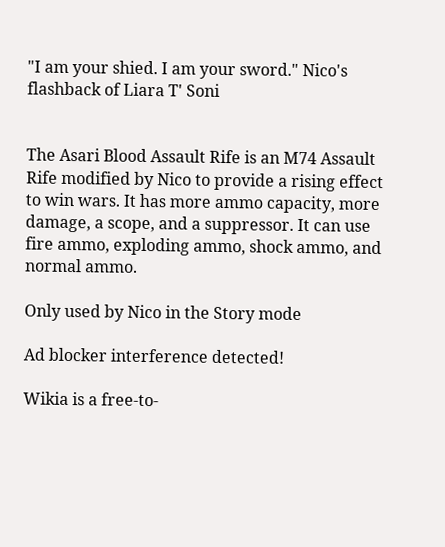"I am your shied. I am your sword." Nico's flashback of Liara T' Soni


The Asari Blood Assault Rife is an M74 Assault Rife modified by Nico to provide a rising effect to win wars. It has more ammo capacity, more damage, a scope, and a suppressor. It can use fire ammo, exploding ammo, shock ammo, and normal ammo.

Only used by Nico in the Story mode

Ad blocker interference detected!

Wikia is a free-to-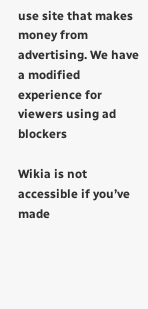use site that makes money from advertising. We have a modified experience for viewers using ad blockers

Wikia is not accessible if you’ve made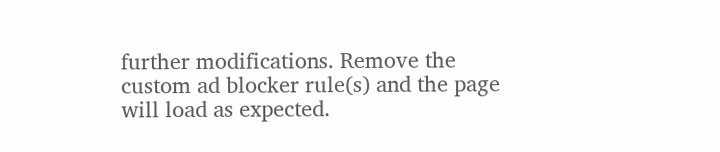further modifications. Remove the custom ad blocker rule(s) and the page will load as expected.